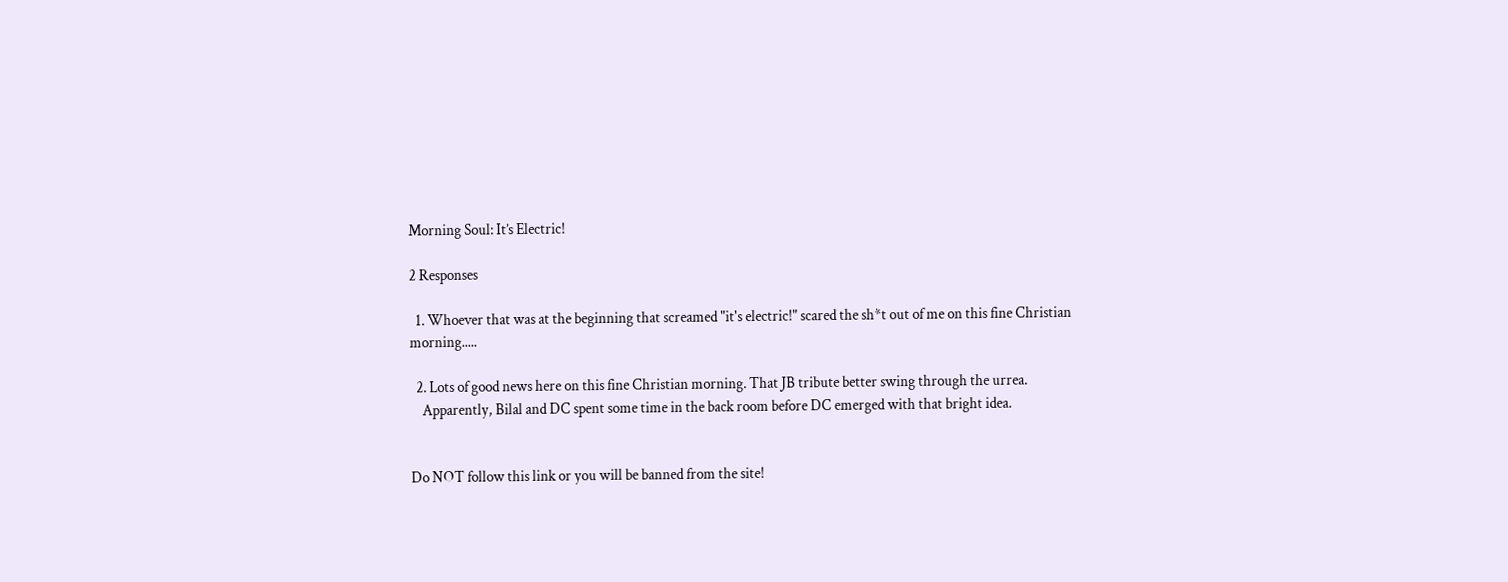Morning Soul: It’s Electric!

2 Responses

  1. Whoever that was at the beginning that screamed "it's electric!" scared the sh*t out of me on this fine Christian morning.....

  2. Lots of good news here on this fine Christian morning. That JB tribute better swing through the urrea.
    Apparently, Bilal and DC spent some time in the back room before DC emerged with that bright idea.


Do NOT follow this link or you will be banned from the site!